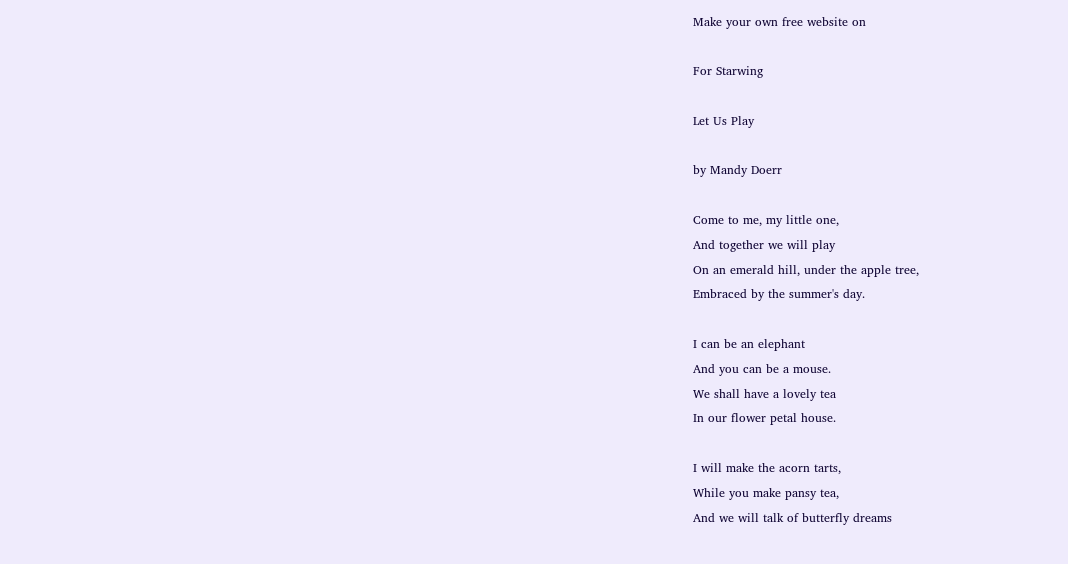Make your own free website on

For Starwing

Let Us Play

by Mandy Doerr

Come to me, my little one,
And together we will play
On an emerald hill, under the apple tree,
Embraced by the summer's day.

I can be an elephant
And you can be a mouse.
We shall have a lovely tea
In our flower petal house.

I will make the acorn tarts,
While you make pansy tea,
And we will talk of butterfly dreams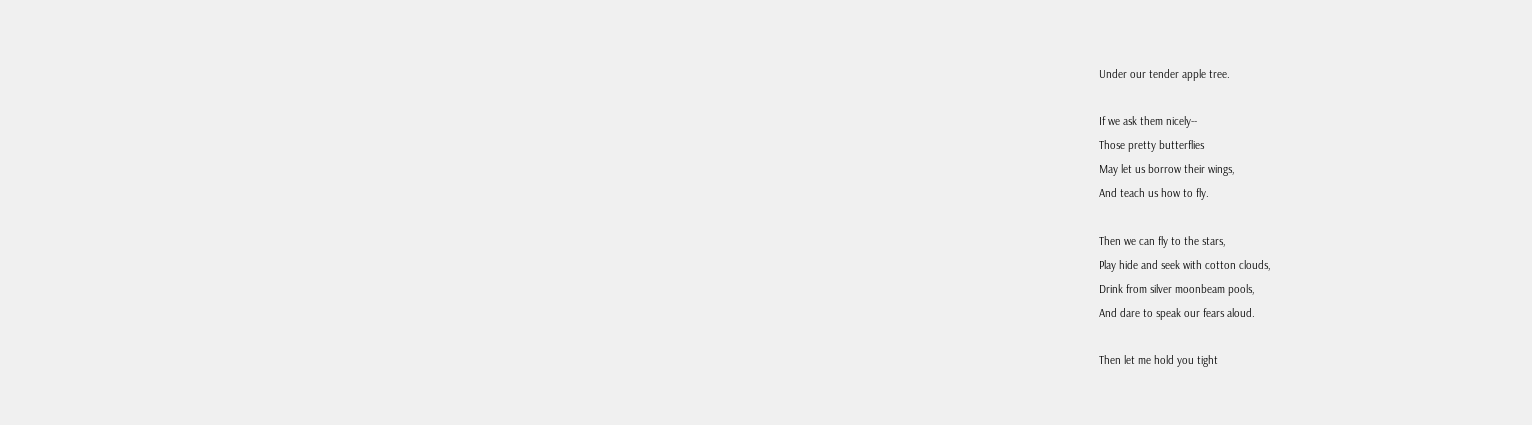Under our tender apple tree.

If we ask them nicely--
Those pretty butterflies
May let us borrow their wings,
And teach us how to fly.

Then we can fly to the stars,
Play hide and seek with cotton clouds,
Drink from silver moonbeam pools,
And dare to speak our fears aloud.

Then let me hold you tight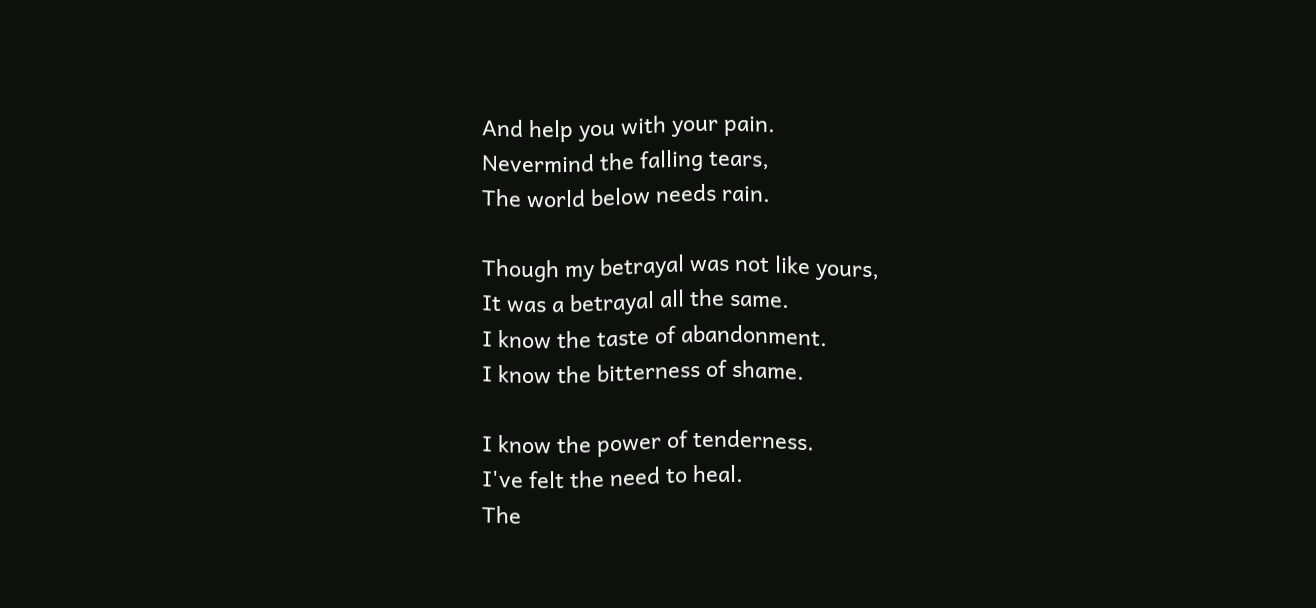And help you with your pain.
Nevermind the falling tears,
The world below needs rain.

Though my betrayal was not like yours,
It was a betrayal all the same.
I know the taste of abandonment.
I know the bitterness of shame.

I know the power of tenderness.
I've felt the need to heal.
The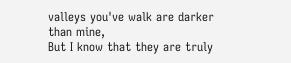valleys you've walk are darker than mine,
But I know that they are truly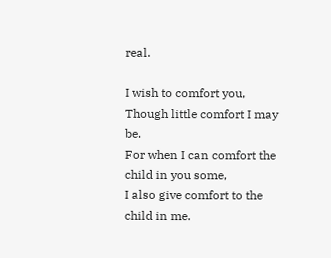real.

I wish to comfort you,
Though little comfort I may be.
For when I can comfort the child in you some,
I also give comfort to the child in me.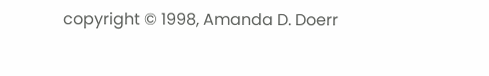copyright © 1998, Amanda D. Doerr